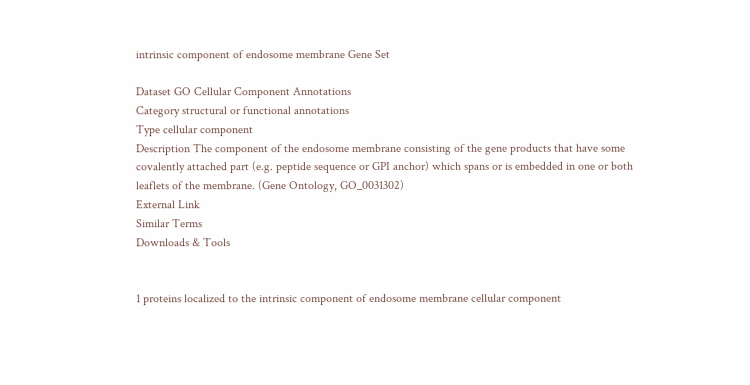intrinsic component of endosome membrane Gene Set

Dataset GO Cellular Component Annotations
Category structural or functional annotations
Type cellular component
Description The component of the endosome membrane consisting of the gene products that have some covalently attached part (e.g. peptide sequence or GPI anchor) which spans or is embedded in one or both leaflets of the membrane. (Gene Ontology, GO_0031302)
External Link
Similar Terms
Downloads & Tools


1 proteins localized to the intrinsic component of endosome membrane cellular component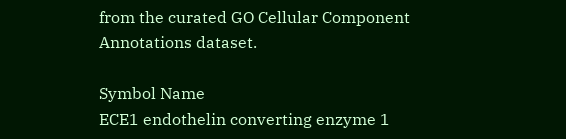from the curated GO Cellular Component Annotations dataset.

Symbol Name
ECE1 endothelin converting enzyme 1